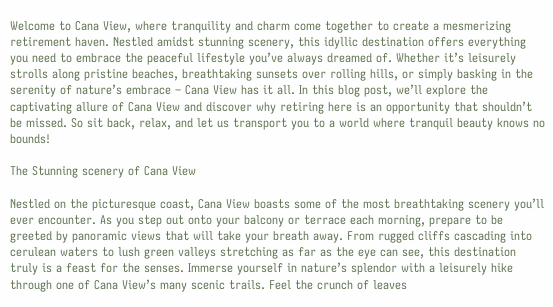Welcome to Cana View, where tranquility and charm come together to create a mesmerizing retirement haven. Nestled amidst stunning scenery, this idyllic destination offers everything you need to embrace the peaceful lifestyle you’ve always dreamed of. Whether it’s leisurely strolls along pristine beaches, breathtaking sunsets over rolling hills, or simply basking in the serenity of nature’s embrace – Cana View has it all. In this blog post, we’ll explore the captivating allure of Cana View and discover why retiring here is an opportunity that shouldn’t be missed. So sit back, relax, and let us transport you to a world where tranquil beauty knows no bounds!

The Stunning scenery of Cana View

Nestled on the picturesque coast, Cana View boasts some of the most breathtaking scenery you’ll ever encounter. As you step out onto your balcony or terrace each morning, prepare to be greeted by panoramic views that will take your breath away. From rugged cliffs cascading into cerulean waters to lush green valleys stretching as far as the eye can see, this destination truly is a feast for the senses. Immerse yourself in nature’s splendor with a leisurely hike through one of Cana View’s many scenic trails. Feel the crunch of leaves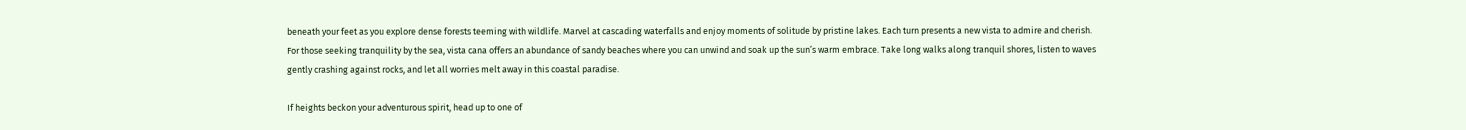beneath your feet as you explore dense forests teeming with wildlife. Marvel at cascading waterfalls and enjoy moments of solitude by pristine lakes. Each turn presents a new vista to admire and cherish. For those seeking tranquility by the sea, vista cana offers an abundance of sandy beaches where you can unwind and soak up the sun’s warm embrace. Take long walks along tranquil shores, listen to waves gently crashing against rocks, and let all worries melt away in this coastal paradise.

If heights beckon your adventurous spirit, head up to one of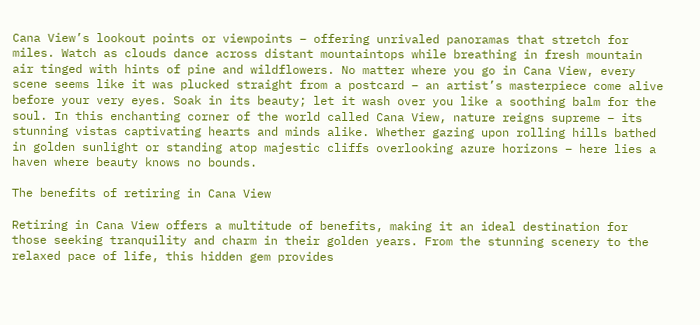Cana View’s lookout points or viewpoints – offering unrivaled panoramas that stretch for miles. Watch as clouds dance across distant mountaintops while breathing in fresh mountain air tinged with hints of pine and wildflowers. No matter where you go in Cana View, every scene seems like it was plucked straight from a postcard – an artist’s masterpiece come alive before your very eyes. Soak in its beauty; let it wash over you like a soothing balm for the soul. In this enchanting corner of the world called Cana View, nature reigns supreme – its stunning vistas captivating hearts and minds alike. Whether gazing upon rolling hills bathed in golden sunlight or standing atop majestic cliffs overlooking azure horizons – here lies a haven where beauty knows no bounds.

The benefits of retiring in Cana View

Retiring in Cana View offers a multitude of benefits, making it an ideal destination for those seeking tranquility and charm in their golden years. From the stunning scenery to the relaxed pace of life, this hidden gem provides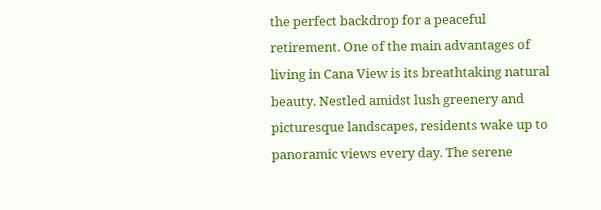the perfect backdrop for a peaceful retirement. One of the main advantages of living in Cana View is its breathtaking natural beauty. Nestled amidst lush greenery and picturesque landscapes, residents wake up to panoramic views every day. The serene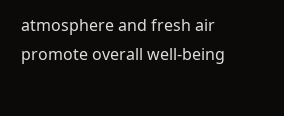atmosphere and fresh air promote overall well-being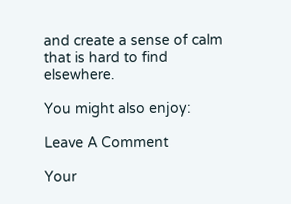and create a sense of calm that is hard to find elsewhere.

You might also enjoy:

Leave A Comment

Your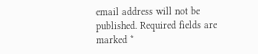email address will not be published. Required fields are marked *